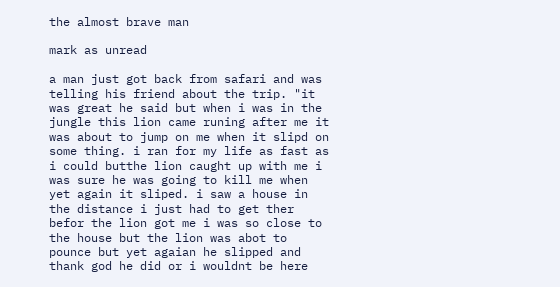the almost brave man

mark as unread

a man just got back from safari and was telling his friend about the trip. "it was great he said but when i was in the jungle this lion came runing after me it was about to jump on me when it slipd on some thing. i ran for my life as fast as i could butthe lion caught up with me i was sure he was going to kill me when yet again it sliped. i saw a house in the distance i just had to get ther befor the lion got me i was so close to the house but the lion was abot to pounce but yet agaian he slipped and thank god he did or i wouldnt be here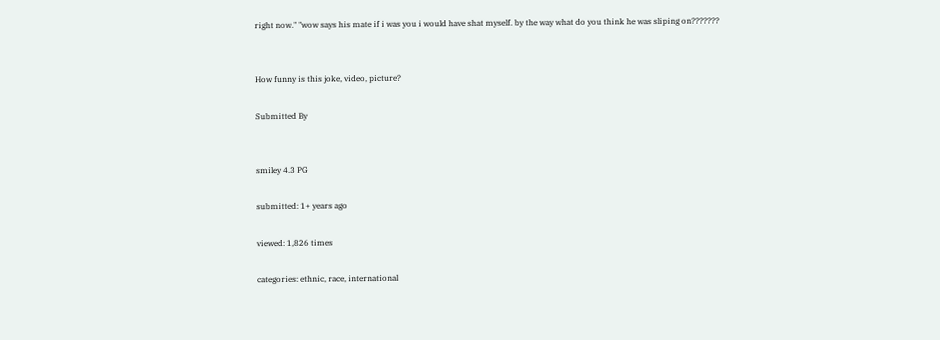right now." "wow says his mate if i was you i would have shat myself. by the way what do you think he was sliping on???????


How funny is this joke, video, picture?

Submitted By


smiley 4.3 PG

submitted: 1+ years ago

viewed: 1,826 times

categories: ethnic, race, international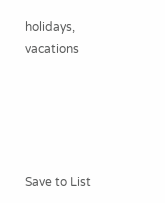holidays, vacations





Save to List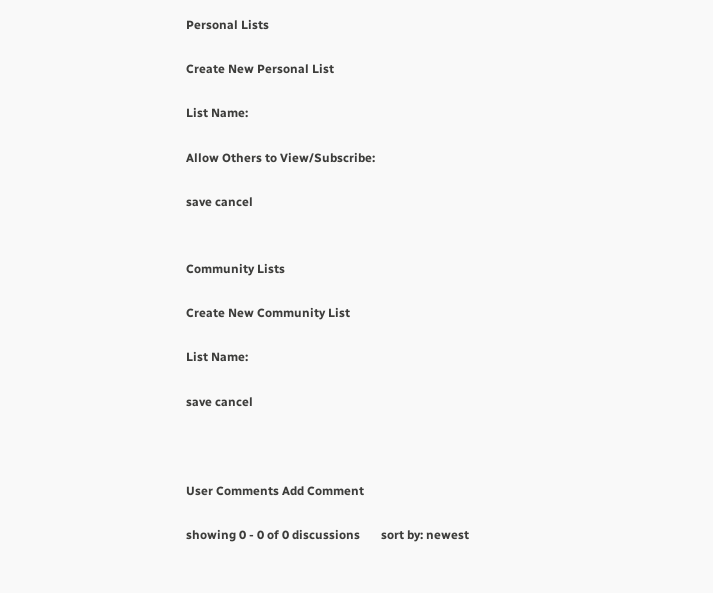Personal Lists

Create New Personal List

List Name:

Allow Others to View/Subscribe:

save cancel


Community Lists

Create New Community List

List Name:

save cancel



User Comments Add Comment

showing 0 - 0 of 0 discussions       sort by: newest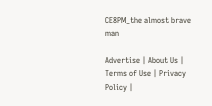CE8PM_the almost brave man

Advertise | About Us | Terms of Use | Privacy Policy |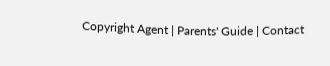Copyright Agent | Parents' Guide | Contact